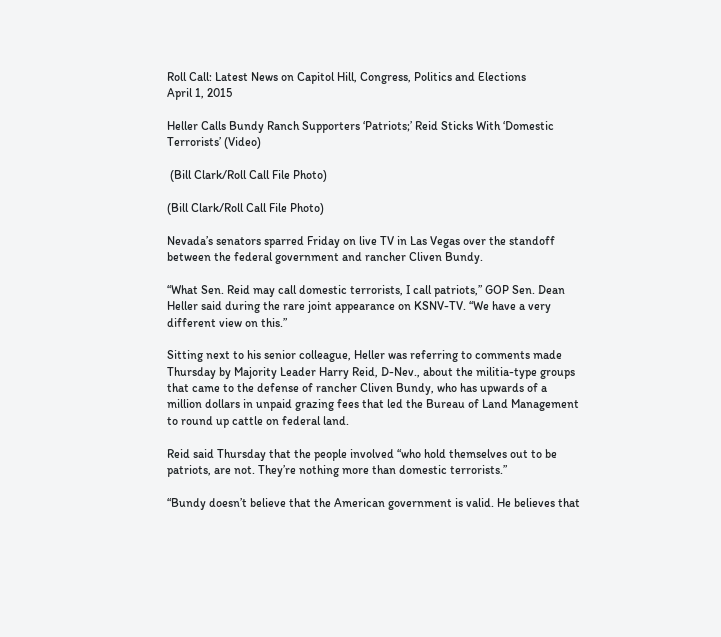Roll Call: Latest News on Capitol Hill, Congress, Politics and Elections
April 1, 2015

Heller Calls Bundy Ranch Supporters ‘Patriots;’ Reid Sticks With ‘Domestic Terrorists’ (Video)

 (Bill Clark/Roll Call File Photo)

(Bill Clark/Roll Call File Photo)

Nevada’s senators sparred Friday on live TV in Las Vegas over the standoff between the federal government and rancher Cliven Bundy.

“What Sen. Reid may call domestic terrorists, I call patriots,” GOP Sen. Dean Heller said during the rare joint appearance on KSNV-TV. “We have a very different view on this.”

Sitting next to his senior colleague, Heller was referring to comments made Thursday by Majority Leader Harry Reid, D-Nev., about the militia-type groups that came to the defense of rancher Cliven Bundy, who has upwards of a million dollars in unpaid grazing fees that led the Bureau of Land Management to round up cattle on federal land.

Reid said Thursday that the people involved “who hold themselves out to be patriots, are not. They’re nothing more than domestic terrorists.”

“Bundy doesn’t believe that the American government is valid. He believes that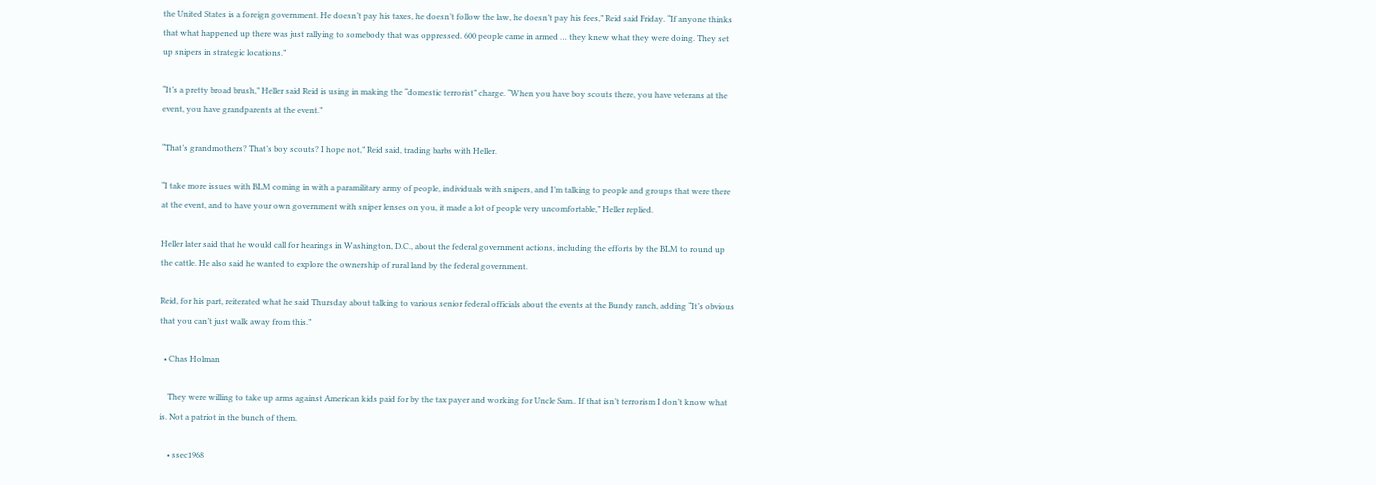the United States is a foreign government. He doesn’t pay his taxes, he doesn’t follow the law, he doesn’t pay his fees,” Reid said Friday. “If anyone thinks that what happened up there was just rallying to somebody that was oppressed. 600 people came in armed … they knew what they were doing. They set up snipers in strategic locations.”

“It’s a pretty broad brush,” Heller said Reid is using in making the “domestic terrorist” charge. “When you have boy scouts there, you have veterans at the event, you have grandparents at the event.”

“That’s grandmothers? That’s boy scouts? I hope not,” Reid said, trading barbs with Heller.

“I take more issues with BLM coming in with a paramilitary army of people, individuals with snipers, and I’m talking to people and groups that were there at the event, and to have your own government with sniper lenses on you, it made a lot of people very uncomfortable,” Heller replied.

Heller later said that he would call for hearings in Washington, D.C., about the federal government actions, including the efforts by the BLM to round up the cattle. He also said he wanted to explore the ownership of rural land by the federal government.

Reid, for his part, reiterated what he said Thursday about talking to various senior federal officials about the events at the Bundy ranch, adding “It’s obvious that you can’t just walk away from this.”

  • Chas Holman

    They were willing to take up arms against American kids paid for by the tax payer and working for Uncle Sam.. If that isn’t terrorism I don’t know what is. Not a patriot in the bunch of them.

    • ssec1968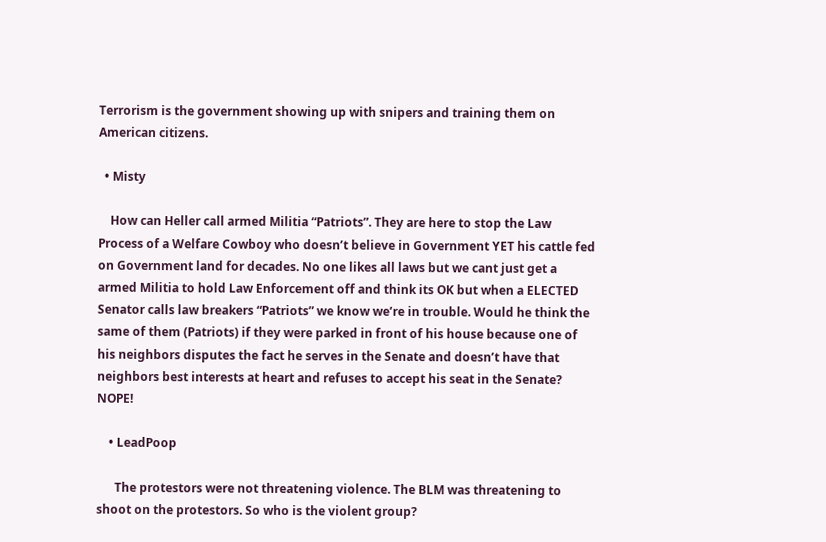Terrorism is the government showing up with snipers and training them on American citizens.

  • Misty

    How can Heller call armed Militia “Patriots”. They are here to stop the Law Process of a Welfare Cowboy who doesn’t believe in Government YET his cattle fed on Government land for decades. No one likes all laws but we cant just get a armed Militia to hold Law Enforcement off and think its OK but when a ELECTED Senator calls law breakers “Patriots” we know we’re in trouble. Would he think the same of them (Patriots) if they were parked in front of his house because one of his neighbors disputes the fact he serves in the Senate and doesn’t have that neighbors best interests at heart and refuses to accept his seat in the Senate? NOPE!

    • LeadPoop

      The protestors were not threatening violence. The BLM was threatening to shoot on the protestors. So who is the violent group?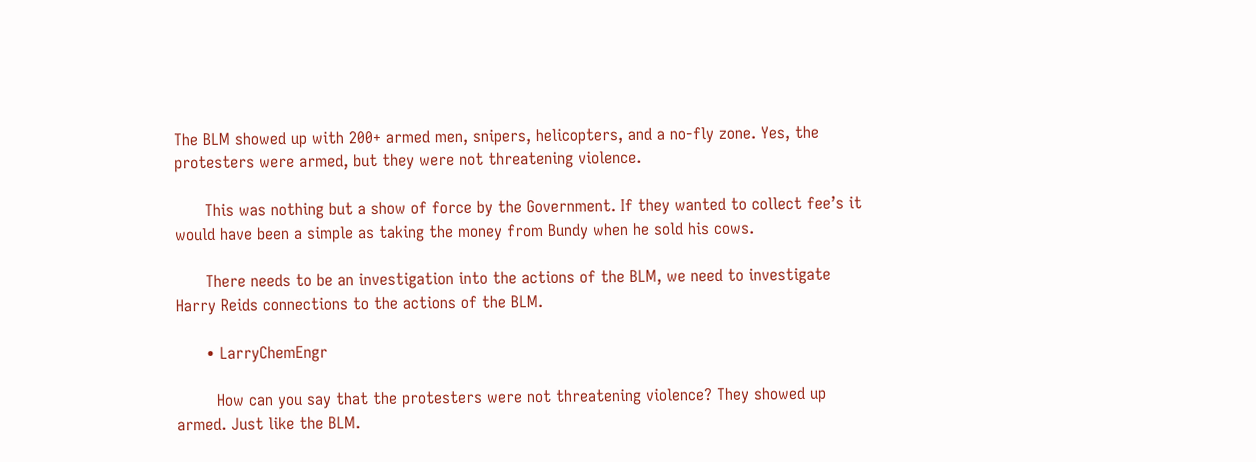The BLM showed up with 200+ armed men, snipers, helicopters, and a no-fly zone. Yes, the protesters were armed, but they were not threatening violence.

      This was nothing but a show of force by the Government. If they wanted to collect fee’s it would have been a simple as taking the money from Bundy when he sold his cows.

      There needs to be an investigation into the actions of the BLM, we need to investigate Harry Reids connections to the actions of the BLM.

      • LarryChemEngr

        How can you say that the protesters were not threatening violence? They showed up armed. Just like the BLM.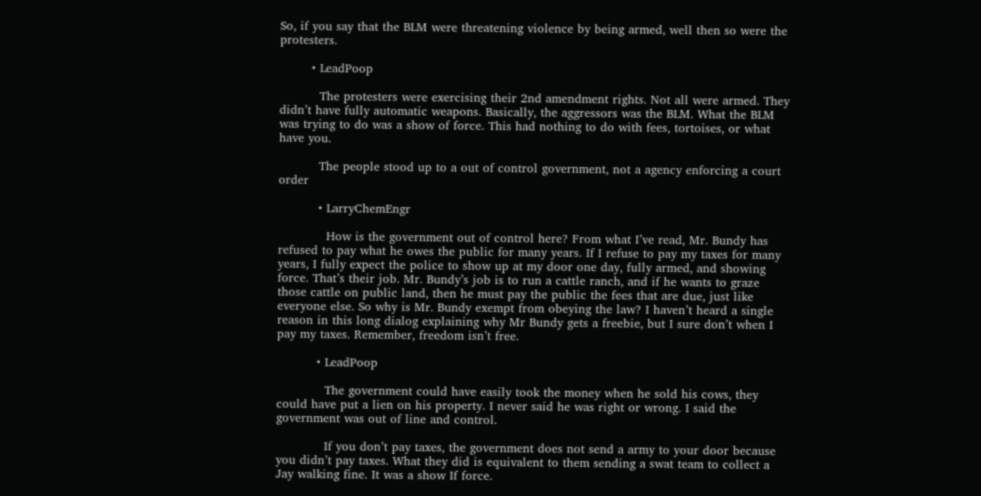So, if you say that the BLM were threatening violence by being armed, well then so were the protesters.

        • LeadPoop

          The protesters were exercising their 2nd amendment rights. Not all were armed. They didn’t have fully automatic weapons. Basically, the aggressors was the BLM. What the BLM was trying to do was a show of force. This had nothing to do with fees, tortoises, or what have you.

          The people stood up to a out of control government, not a agency enforcing a court order

          • LarryChemEngr

            How is the government out of control here? From what I’ve read, Mr. Bundy has refused to pay what he owes the public for many years. If I refuse to pay my taxes for many years, I fully expect the police to show up at my door one day, fully armed, and showing force. That’s their job. Mr. Bundy’s job is to run a cattle ranch, and if he wants to graze those cattle on public land, then he must pay the public the fees that are due, just like everyone else. So why is Mr. Bundy exempt from obeying the law? I haven’t heard a single reason in this long dialog explaining why Mr Bundy gets a freebie, but I sure don’t when I pay my taxes. Remember, freedom isn’t free.

          • LeadPoop

            The government could have easily took the money when he sold his cows, they could have put a lien on his property. I never said he was right or wrong. I said the government was out of line and control.

            If you don’t pay taxes, the government does not send a army to your door because you didn’t pay taxes. What they did is equivalent to them sending a swat team to collect a Jay walking fine. It was a show If force.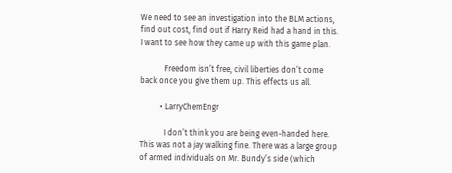We need to see an investigation into the BLM actions, find out cost, find out if Harry Reid had a hand in this. I want to see how they came up with this game plan.

            Freedom isn’t free, civil liberties don’t come back once you give them up. This effects us all.

          • LarryChemEngr

            I don’t think you are being even-handed here. This was not a jay walking fine. There was a large group of armed individuals on Mr. Bundy’s side (which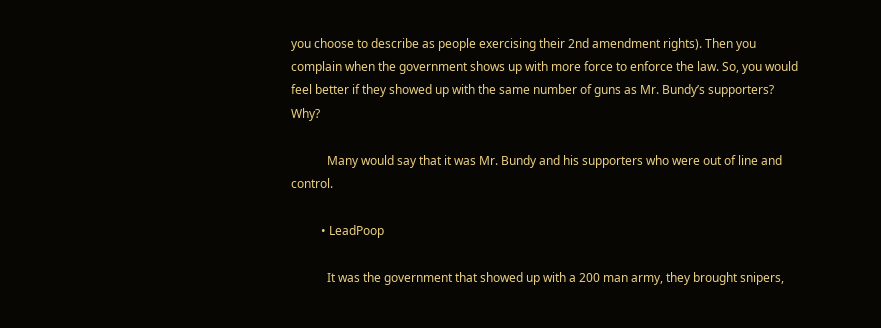you choose to describe as people exercising their 2nd amendment rights). Then you complain when the government shows up with more force to enforce the law. So, you would feel better if they showed up with the same number of guns as Mr. Bundy’s supporters? Why?

            Many would say that it was Mr. Bundy and his supporters who were out of line and control.

          • LeadPoop

            It was the government that showed up with a 200 man army, they brought snipers,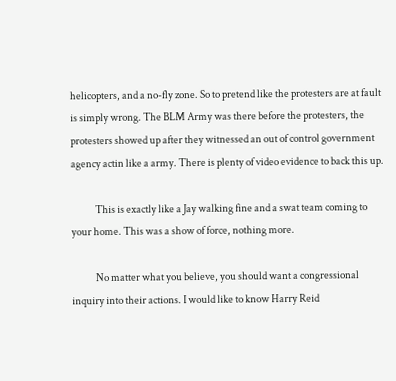helicopters, and a no-fly zone. So to pretend like the protesters are at fault is simply wrong. The BLM Army was there before the protesters, the protesters showed up after they witnessed an out of control government agency actin like a army. There is plenty of video evidence to back this up.

            This is exactly like a Jay walking fine and a swat team coming to your home. This was a show of force, nothing more.

            No matter what you believe, you should want a congressional inquiry into their actions. I would like to know Harry Reid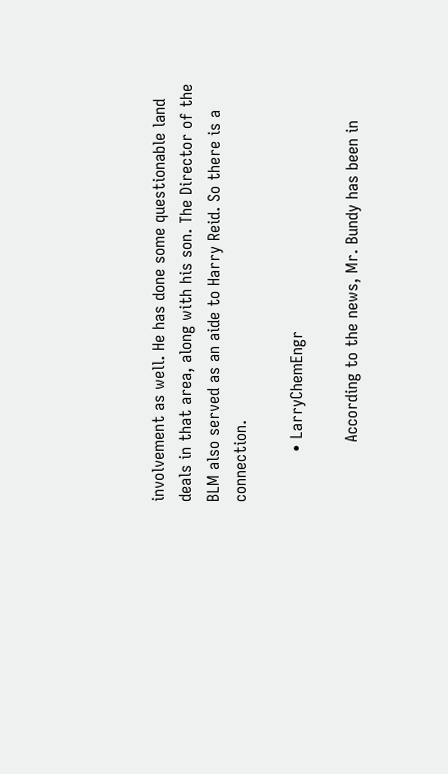involvement as well. He has done some questionable land deals in that area, along with his son. The Director of the BLM also served as an aide to Harry Reid. So there is a connection.

          • LarryChemEngr

            According to the news, Mr. Bundy has been in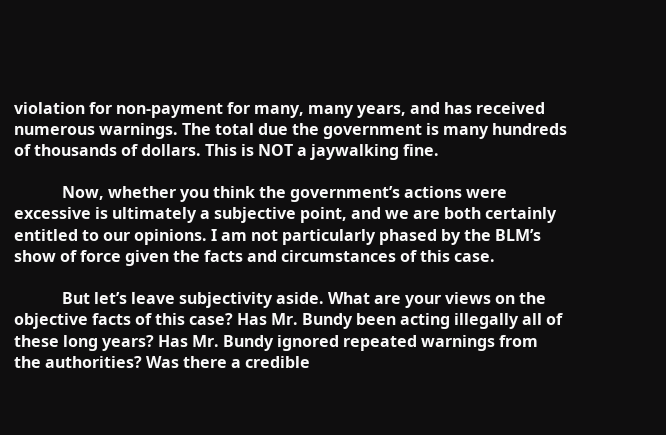violation for non-payment for many, many years, and has received numerous warnings. The total due the government is many hundreds of thousands of dollars. This is NOT a jaywalking fine.

            Now, whether you think the government’s actions were excessive is ultimately a subjective point, and we are both certainly entitled to our opinions. I am not particularly phased by the BLM’s show of force given the facts and circumstances of this case.

            But let’s leave subjectivity aside. What are your views on the objective facts of this case? Has Mr. Bundy been acting illegally all of these long years? Has Mr. Bundy ignored repeated warnings from the authorities? Was there a credible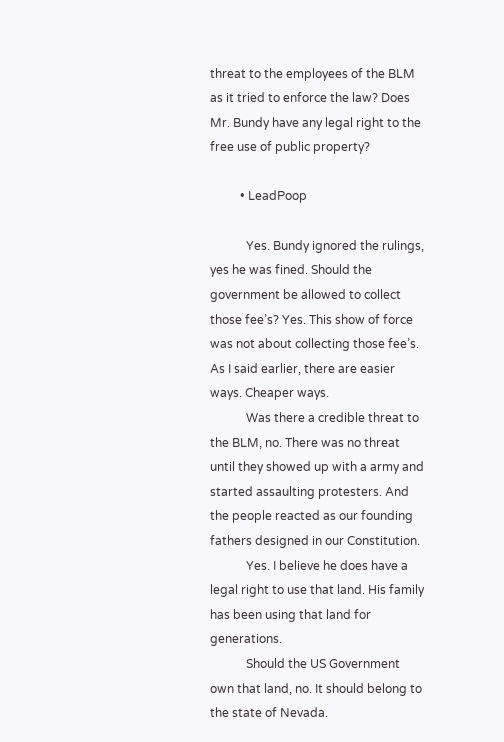threat to the employees of the BLM as it tried to enforce the law? Does Mr. Bundy have any legal right to the free use of public property?

          • LeadPoop

            Yes. Bundy ignored the rulings, yes he was fined. Should the government be allowed to collect those fee’s? Yes. This show of force was not about collecting those fee’s. As I said earlier, there are easier ways. Cheaper ways.
            Was there a credible threat to the BLM, no. There was no threat until they showed up with a army and started assaulting protesters. And the people reacted as our founding fathers designed in our Constitution.
            Yes. I believe he does have a legal right to use that land. His family has been using that land for generations.
            Should the US Government own that land, no. It should belong to the state of Nevada.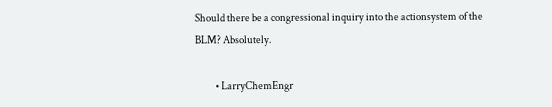Should there be a congressional inquiry into the actionsystem of the BLM? Absolutely.

          • LarryChemEngr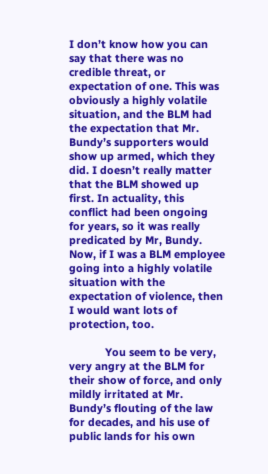I don’t know how you can say that there was no credible threat, or expectation of one. This was obviously a highly volatile situation, and the BLM had the expectation that Mr. Bundy’s supporters would show up armed, which they did. I doesn’t really matter that the BLM showed up first. In actuality, this conflict had been ongoing for years, so it was really predicated by Mr, Bundy. Now, if I was a BLM employee going into a highly volatile situation with the expectation of violence, then I would want lots of protection, too.

            You seem to be very, very angry at the BLM for their show of force, and only mildly irritated at Mr. Bundy’s flouting of the law for decades, and his use of public lands for his own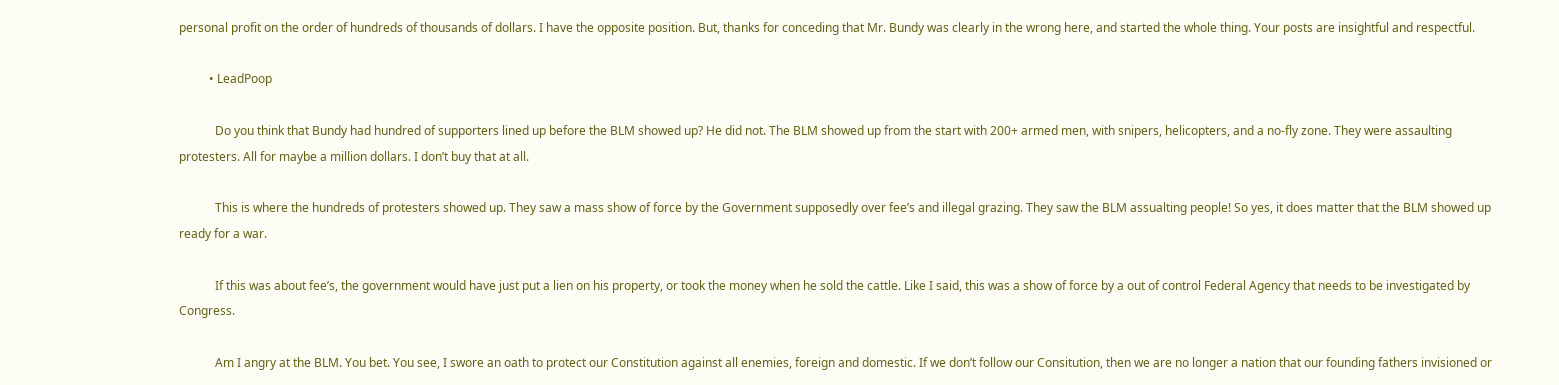personal profit on the order of hundreds of thousands of dollars. I have the opposite position. But, thanks for conceding that Mr. Bundy was clearly in the wrong here, and started the whole thing. Your posts are insightful and respectful.

          • LeadPoop

            Do you think that Bundy had hundred of supporters lined up before the BLM showed up? He did not. The BLM showed up from the start with 200+ armed men, with snipers, helicopters, and a no-fly zone. They were assaulting protesters. All for maybe a million dollars. I don’t buy that at all.

            This is where the hundreds of protesters showed up. They saw a mass show of force by the Government supposedly over fee’s and illegal grazing. They saw the BLM assualting people! So yes, it does matter that the BLM showed up ready for a war.

            If this was about fee’s, the government would have just put a lien on his property, or took the money when he sold the cattle. Like I said, this was a show of force by a out of control Federal Agency that needs to be investigated by Congress.

            Am I angry at the BLM. You bet. You see, I swore an oath to protect our Constitution against all enemies, foreign and domestic. If we don’t follow our Consitution, then we are no longer a nation that our founding fathers invisioned or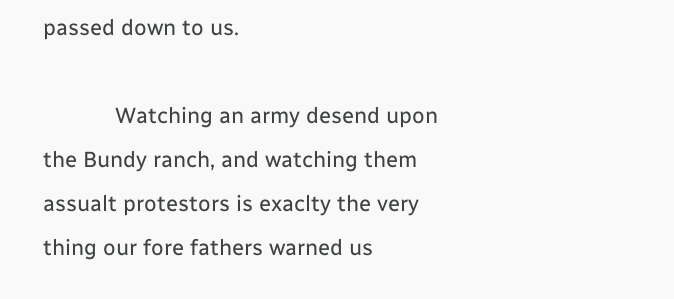passed down to us.

            Watching an army desend upon the Bundy ranch, and watching them assualt protestors is exaclty the very thing our fore fathers warned us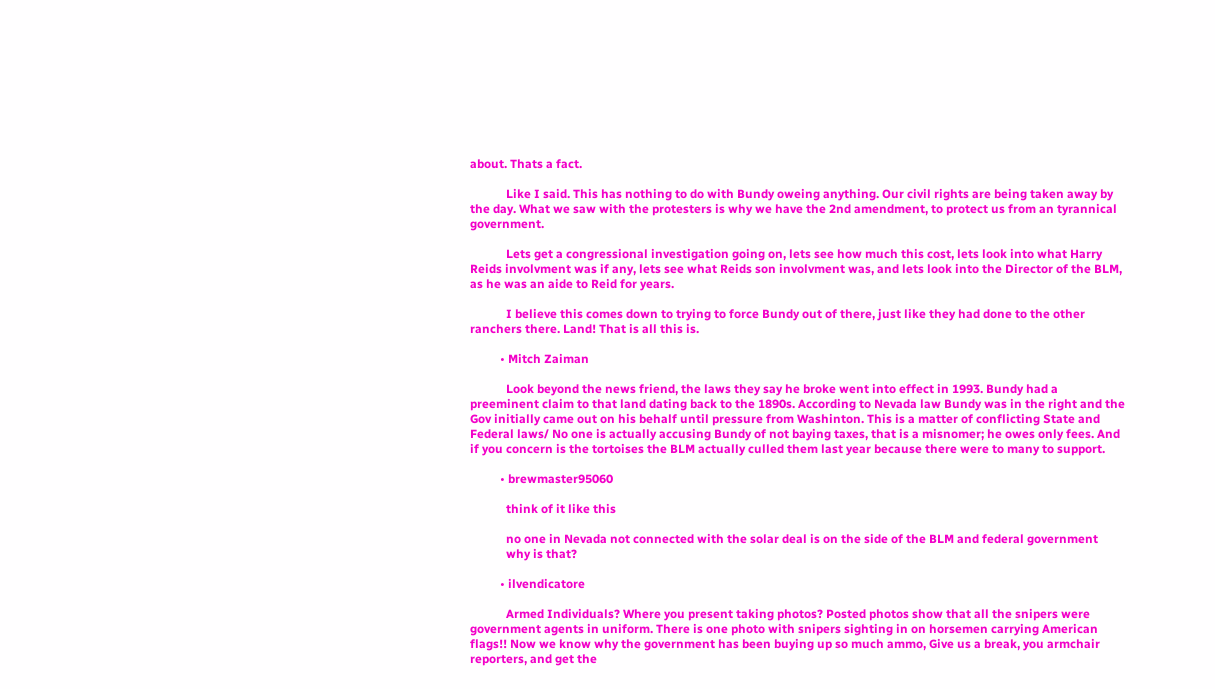about. Thats a fact.

            Like I said. This has nothing to do with Bundy oweing anything. Our civil rights are being taken away by the day. What we saw with the protesters is why we have the 2nd amendment, to protect us from an tyrannical government.

            Lets get a congressional investigation going on, lets see how much this cost, lets look into what Harry Reids involvment was if any, lets see what Reids son involvment was, and lets look into the Director of the BLM, as he was an aide to Reid for years.

            I believe this comes down to trying to force Bundy out of there, just like they had done to the other ranchers there. Land! That is all this is.

          • Mitch Zaiman

            Look beyond the news friend, the laws they say he broke went into effect in 1993. Bundy had a preeminent claim to that land dating back to the 1890s. According to Nevada law Bundy was in the right and the Gov initially came out on his behalf until pressure from Washinton. This is a matter of conflicting State and Federal laws/ No one is actually accusing Bundy of not baying taxes, that is a misnomer; he owes only fees. And if you concern is the tortoises the BLM actually culled them last year because there were to many to support.

          • brewmaster95060

            think of it like this

            no one in Nevada not connected with the solar deal is on the side of the BLM and federal government
            why is that?

          • ilvendicatore

            Armed Individuals? Where you present taking photos? Posted photos show that all the snipers were government agents in uniform. There is one photo with snipers sighting in on horsemen carrying American flags!! Now we know why the government has been buying up so much ammo, Give us a break, you armchair reporters, and get the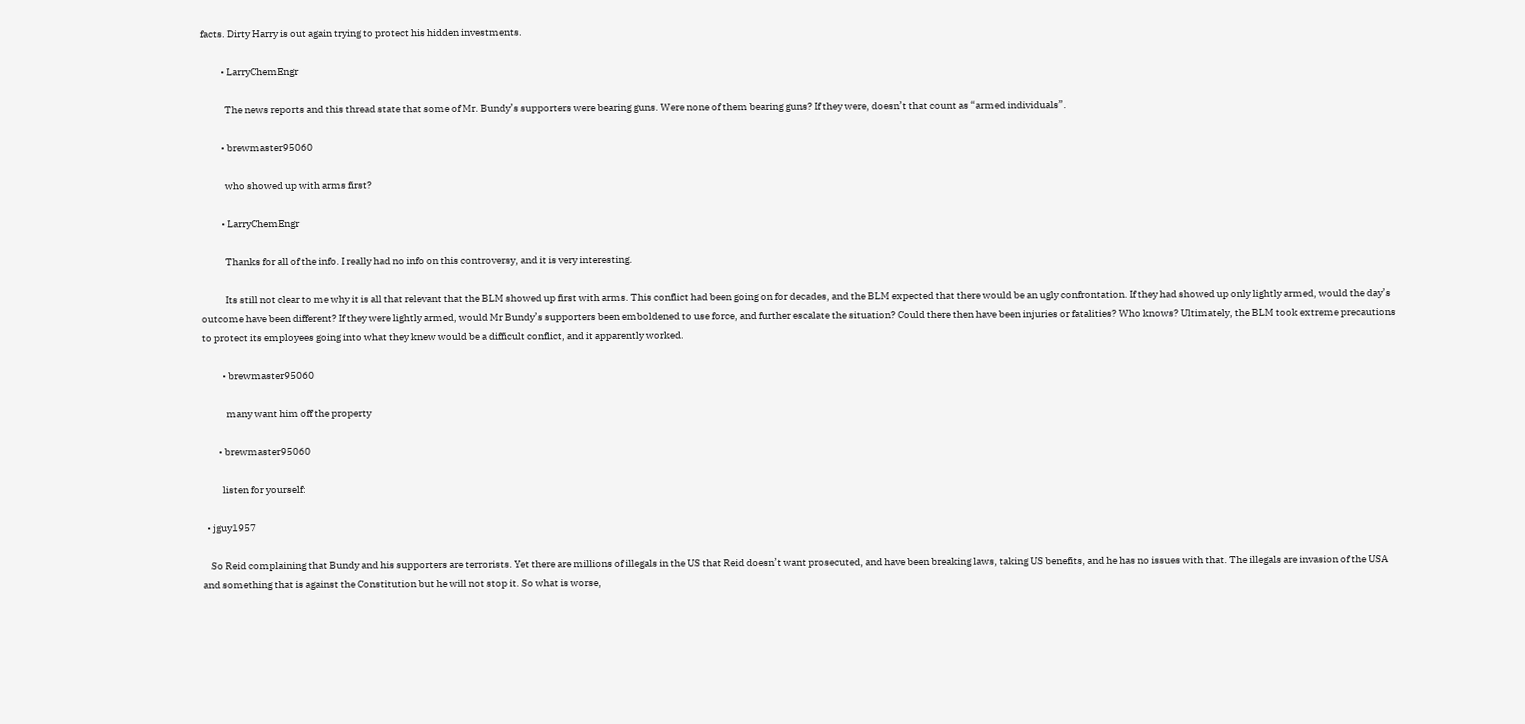facts. Dirty Harry is out again trying to protect his hidden investments.

          • LarryChemEngr

            The news reports and this thread state that some of Mr. Bundy’s supporters were bearing guns. Were none of them bearing guns? If they were, doesn’t that count as “armed individuals”.

          • brewmaster95060

            who showed up with arms first?

          • LarryChemEngr

            Thanks for all of the info. I really had no info on this controversy, and it is very interesting.

            Its still not clear to me why it is all that relevant that the BLM showed up first with arms. This conflict had been going on for decades, and the BLM expected that there would be an ugly confrontation. If they had showed up only lightly armed, would the day’s outcome have been different? If they were lightly armed, would Mr Bundy’s supporters been emboldened to use force, and further escalate the situation? Could there then have been injuries or fatalities? Who knows? Ultimately, the BLM took extreme precautions to protect its employees going into what they knew would be a difficult conflict, and it apparently worked.

          • brewmaster95060

            many want him off the property

        • brewmaster95060

          listen for yourself:

  • jguy1957

    So Reid complaining that Bundy and his supporters are terrorists. Yet there are millions of illegals in the US that Reid doesn’t want prosecuted, and have been breaking laws, taking US benefits, and he has no issues with that. The illegals are invasion of the USA and something that is against the Constitution but he will not stop it. So what is worse,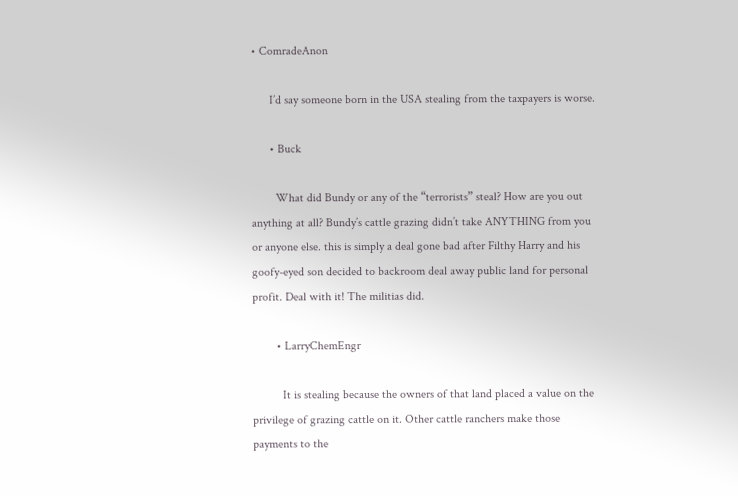• ComradeAnon

      I’d say someone born in the USA stealing from the taxpayers is worse.

      • Buck

        What did Bundy or any of the “terrorists” steal? How are you out anything at all? Bundy’s cattle grazing didn’t take ANYTHING from you or anyone else. this is simply a deal gone bad after Filthy Harry and his goofy-eyed son decided to backroom deal away public land for personal profit. Deal with it! The militias did.

        • LarryChemEngr

          It is stealing because the owners of that land placed a value on the privilege of grazing cattle on it. Other cattle ranchers make those payments to the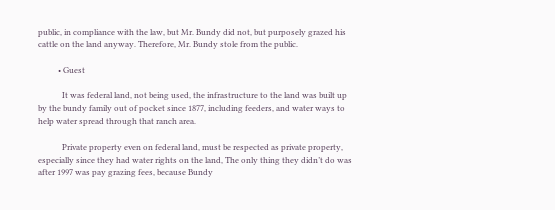public, in compliance with the law, but Mr. Bundy did not, but purposely grazed his cattle on the land anyway. Therefore, Mr. Bundy stole from the public.

          • Guest

            It was federal land, not being used, the infrastructure to the land was built up by the bundy family out of pocket since 1877, including feeders, and water ways to help water spread through that ranch area.

            Private property even on federal land, must be respected as private property, especially since they had water rights on the land, The only thing they didn’t do was after 1997 was pay grazing fees, because Bundy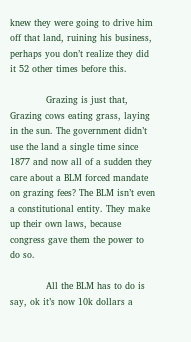knew they were going to drive him off that land, ruining his business, perhaps you don’t realize they did it 52 other times before this.

            Grazing is just that, Grazing cows eating grass, laying in the sun. The government didn’t use the land a single time since 1877 and now all of a sudden they care about a BLM forced mandate on grazing fees? The BLM isn’t even a constitutional entity. They make up their own laws, because congress gave them the power to do so.

            All the BLM has to do is say, ok it’s now 10k dollars a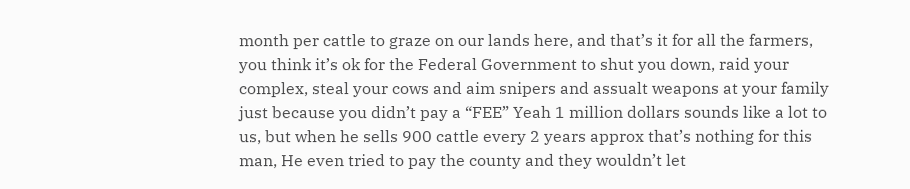month per cattle to graze on our lands here, and that’s it for all the farmers, you think it’s ok for the Federal Government to shut you down, raid your complex, steal your cows and aim snipers and assualt weapons at your family just because you didn’t pay a “FEE” Yeah 1 million dollars sounds like a lot to us, but when he sells 900 cattle every 2 years approx that’s nothing for this man, He even tried to pay the county and they wouldn’t let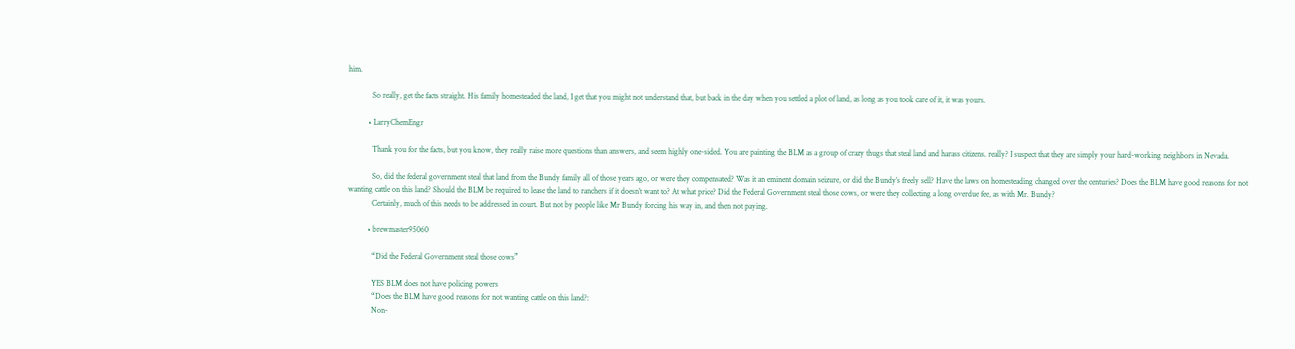him.

            So really, get the facts straight. His family homesteaded the land, I get that you might not understand that, but back in the day when you settled a plot of land, as long as you took care of it, it was yours.

          • LarryChemEngr

            Thank you for the facts, but you know, they really raise more questions than answers, and seem highly one-sided. You are painting the BLM as a group of crazy thugs that steal land and harass citizens. really? I suspect that they are simply your hard-working neighbors in Nevada.

            So, did the federal government steal that land from the Bundy family all of those years ago, or were they compensated? Was it an eminent domain seizure, or did the Bundy’s freely sell? Have the laws on homesteading changed over the centuries? Does the BLM have good reasons for not wanting cattle on this land? Should the BLM be required to lease the land to ranchers if it doesn’t want to? At what price? Did the Federal Government steal those cows, or were they collecting a long overdue fee, as with Mr. Bundy?
            Certainly, much of this needs to be addressed in court. But not by people like Mr Bundy forcing his way in, and then not paying.

          • brewmaster95060

            “Did the Federal Government steal those cows”

            YES BLM does not have policing powers
            “Does the BLM have good reasons for not wanting cattle on this land?:
            Non-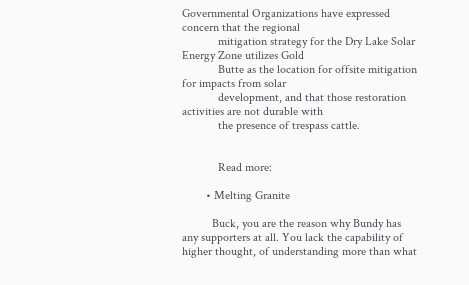Governmental Organizations have expressed concern that the regional
            mitigation strategy for the Dry Lake Solar Energy Zone utilizes Gold
            Butte as the location for offsite mitigation for impacts from solar
            development, and that those restoration activities are not durable with
            the presence of trespass cattle.


            Read more:

        • Melting Granite

          Buck, you are the reason why Bundy has any supporters at all. You lack the capability of higher thought, of understanding more than what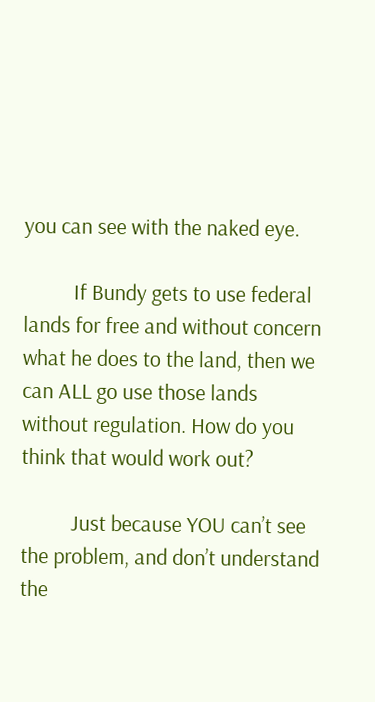you can see with the naked eye.

          If Bundy gets to use federal lands for free and without concern what he does to the land, then we can ALL go use those lands without regulation. How do you think that would work out?

          Just because YOU can’t see the problem, and don’t understand the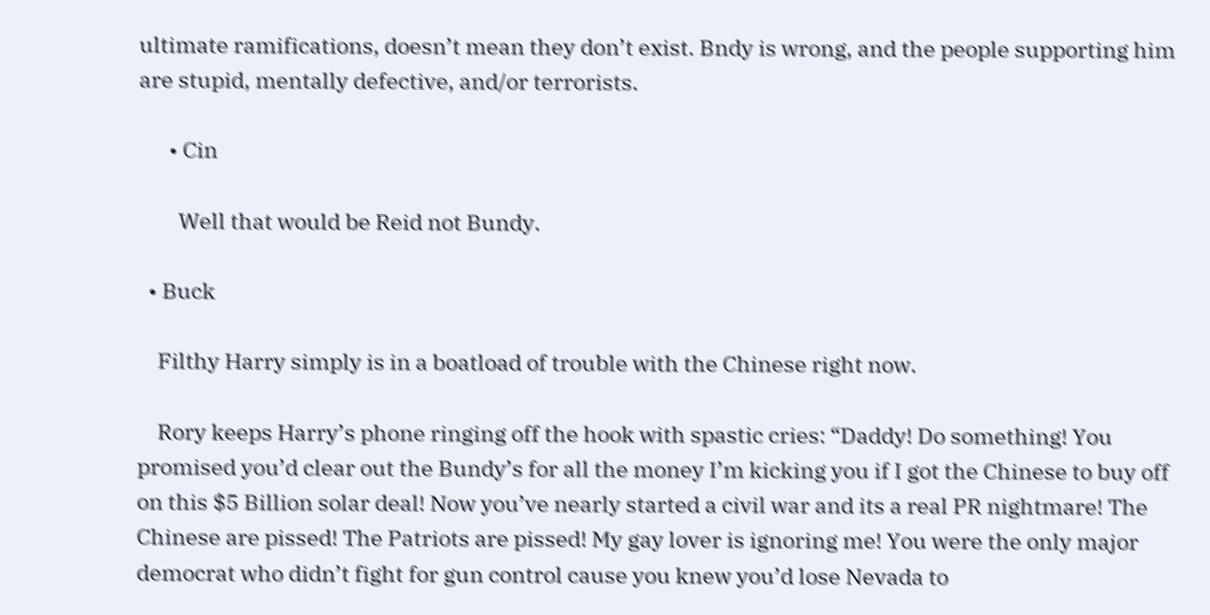ultimate ramifications, doesn’t mean they don’t exist. Bndy is wrong, and the people supporting him are stupid, mentally defective, and/or terrorists.

      • Cin

        Well that would be Reid not Bundy.

  • Buck

    Filthy Harry simply is in a boatload of trouble with the Chinese right now.

    Rory keeps Harry’s phone ringing off the hook with spastic cries: “Daddy! Do something! You promised you’d clear out the Bundy’s for all the money I’m kicking you if I got the Chinese to buy off on this $5 Billion solar deal! Now you’ve nearly started a civil war and its a real PR nightmare! The Chinese are pissed! The Patriots are pissed! My gay lover is ignoring me! You were the only major democrat who didn’t fight for gun control cause you knew you’d lose Nevada to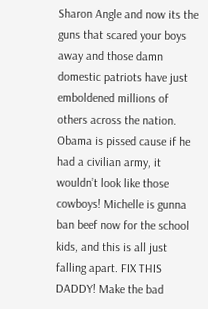Sharon Angle and now its the guns that scared your boys away and those damn domestic patriots have just emboldened millions of others across the nation. Obama is pissed cause if he had a civilian army, it wouldn’t look like those cowboys! Michelle is gunna ban beef now for the school kids, and this is all just falling apart. FIX THIS DADDY! Make the bad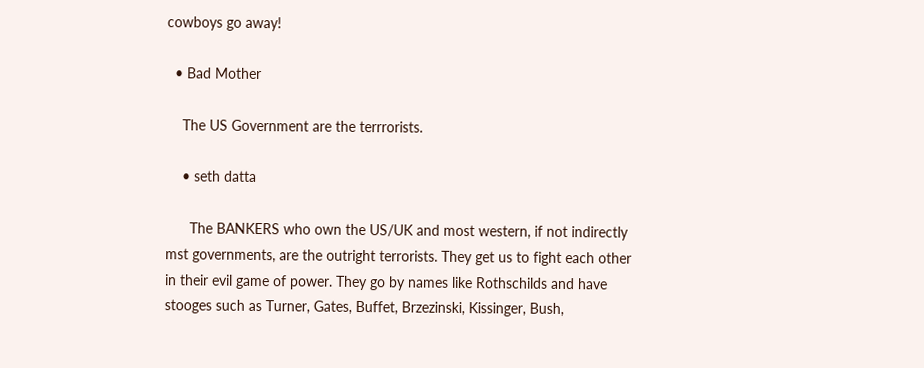cowboys go away!

  • Bad Mother

    The US Government are the terrrorists.

    • seth datta

      The BANKERS who own the US/UK and most western, if not indirectly mst governments, are the outright terrorists. They get us to fight each other in their evil game of power. They go by names like Rothschilds and have stooges such as Turner, Gates, Buffet, Brzezinski, Kissinger, Bush,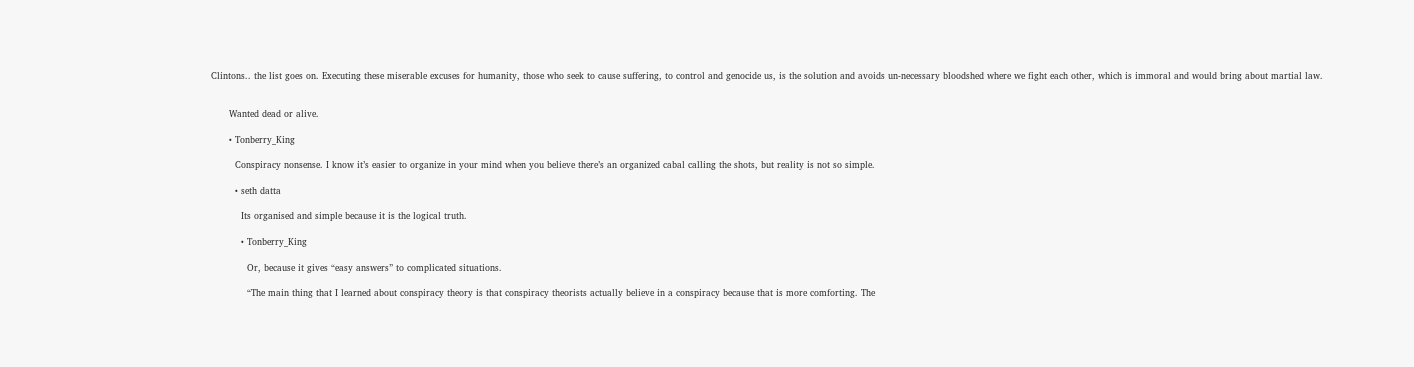Clintons.. the list goes on. Executing these miserable excuses for humanity, those who seek to cause suffering, to control and genocide us, is the solution and avoids un-necessary bloodshed where we fight each other, which is immoral and would bring about martial law.


      Wanted dead or alive.

      • Tonberry_King

        Conspiracy nonsense. I know it’s easier to organize in your mind when you believe there’s an organized cabal calling the shots, but reality is not so simple.

        • seth datta

          Its organised and simple because it is the logical truth.

          • Tonberry_King

            Or, because it gives “easy answers” to complicated situations.

            “The main thing that I learned about conspiracy theory is that conspiracy theorists actually believe in a conspiracy because that is more comforting. The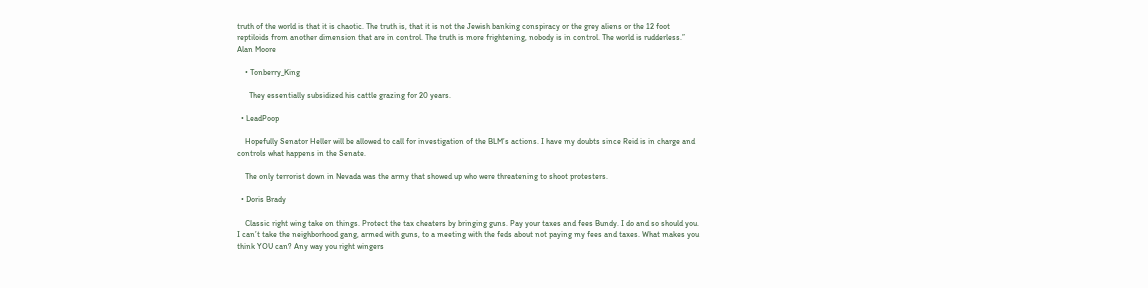truth of the world is that it is chaotic. The truth is, that it is not the Jewish banking conspiracy or the grey aliens or the 12 foot reptiloids from another dimension that are in control. The truth is more frightening, nobody is in control. The world is rudderless.” Alan Moore

    • Tonberry_King

      They essentially subsidized his cattle grazing for 20 years.

  • LeadPoop

    Hopefully Senator Heller will be allowed to call for investigation of the BLM’s actions. I have my doubts since Reid is in charge and controls what happens in the Senate.

    The only terrorist down in Nevada was the army that showed up who were threatening to shoot protesters.

  • Doris Brady

    Classic right wing take on things. Protect the tax cheaters by bringing guns. Pay your taxes and fees Bundy. I do and so should you. I can’t take the neighborhood gang, armed with guns, to a meeting with the feds about not paying my fees and taxes. What makes you think YOU can? Any way you right wingers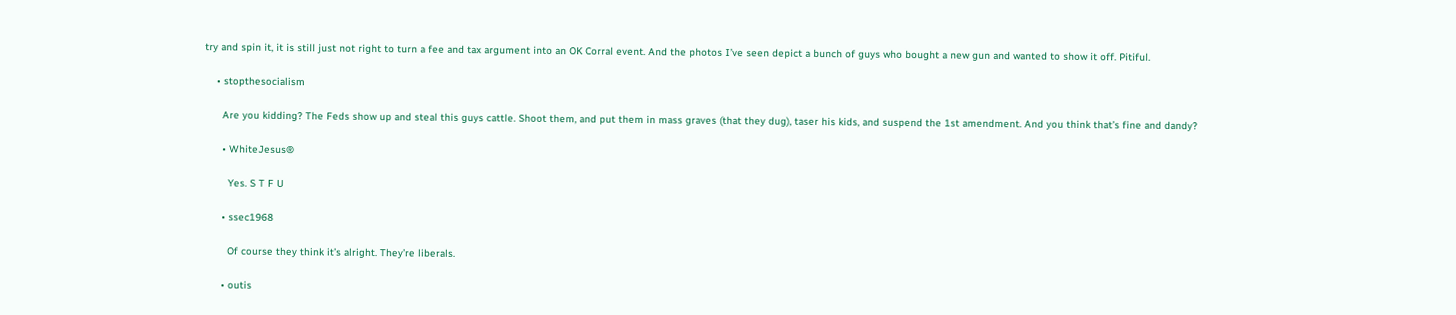try and spin it, it is still just not right to turn a fee and tax argument into an OK Corral event. And the photos I’ve seen depict a bunch of guys who bought a new gun and wanted to show it off. Pitiful.

    • stopthesocialism

      Are you kidding? The Feds show up and steal this guys cattle. Shoot them, and put them in mass graves (that they dug), taser his kids, and suspend the 1st amendment. And you think that’s fine and dandy?

      • WhiteJesus®

        Yes. S T F U

      • ssec1968

        Of course they think it’s alright. They’re liberals.

      • outis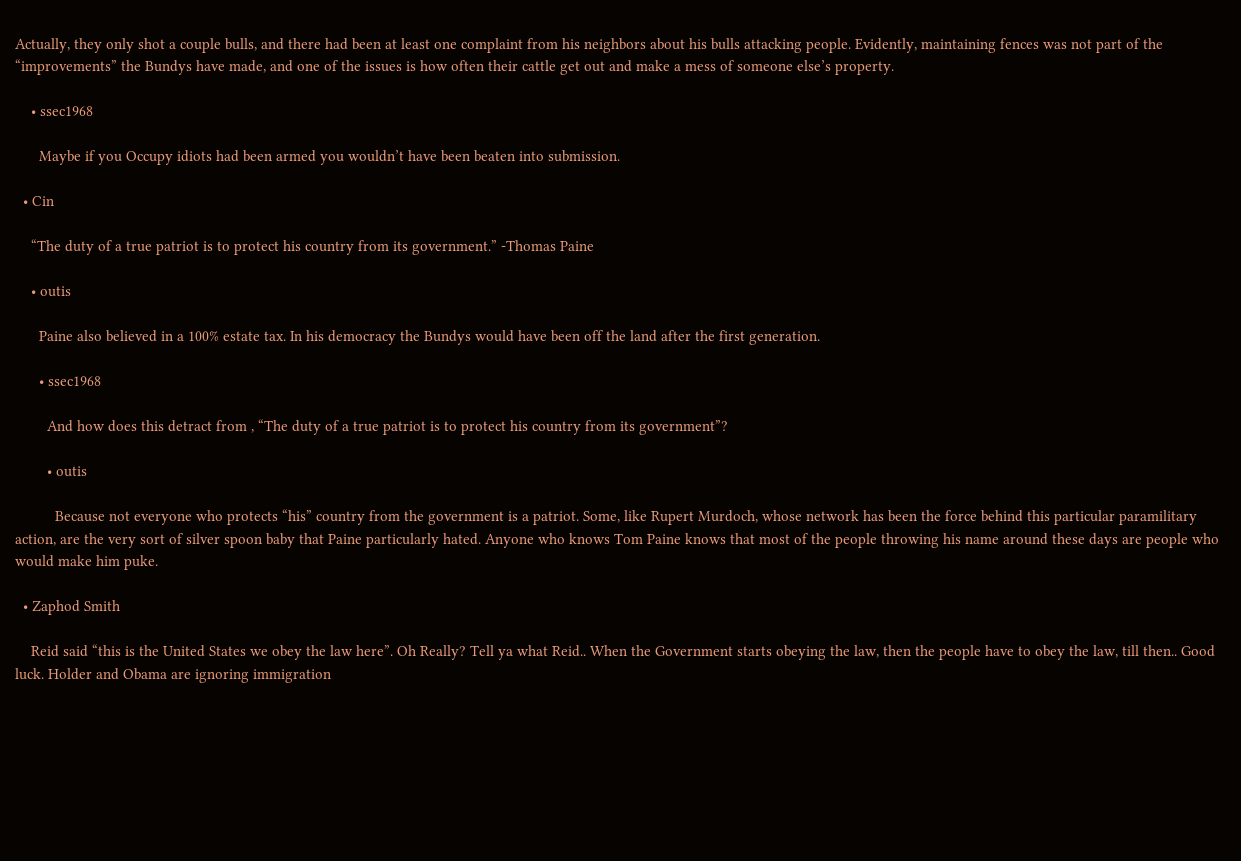Actually, they only shot a couple bulls, and there had been at least one complaint from his neighbors about his bulls attacking people. Evidently, maintaining fences was not part of the “improvements” the Bundys have made, and one of the issues is how often their cattle get out and make a mess of someone else’s property.

    • ssec1968

      Maybe if you Occupy idiots had been armed you wouldn’t have been beaten into submission.

  • Cin

    “The duty of a true patriot is to protect his country from its government.” -Thomas Paine

    • outis

      Paine also believed in a 100% estate tax. In his democracy the Bundys would have been off the land after the first generation.

      • ssec1968

        And how does this detract from , “The duty of a true patriot is to protect his country from its government”?

        • outis

          Because not everyone who protects “his” country from the government is a patriot. Some, like Rupert Murdoch, whose network has been the force behind this particular paramilitary action, are the very sort of silver spoon baby that Paine particularly hated. Anyone who knows Tom Paine knows that most of the people throwing his name around these days are people who would make him puke.

  • Zaphod Smith

    Reid said “this is the United States we obey the law here”. Oh Really? Tell ya what Reid.. When the Government starts obeying the law, then the people have to obey the law, till then.. Good luck. Holder and Obama are ignoring immigration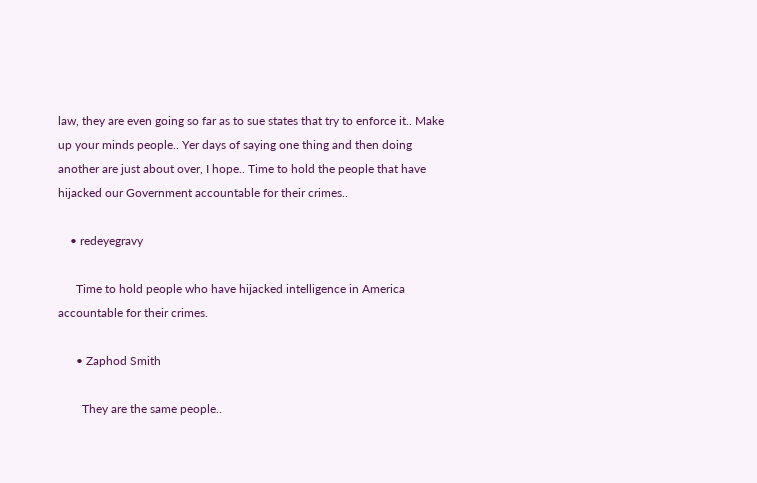law, they are even going so far as to sue states that try to enforce it.. Make up your minds people.. Yer days of saying one thing and then doing another are just about over, I hope.. Time to hold the people that have hijacked our Government accountable for their crimes..

    • redeyegravy

      Time to hold people who have hijacked intelligence in America accountable for their crimes.

      • Zaphod Smith

        They are the same people..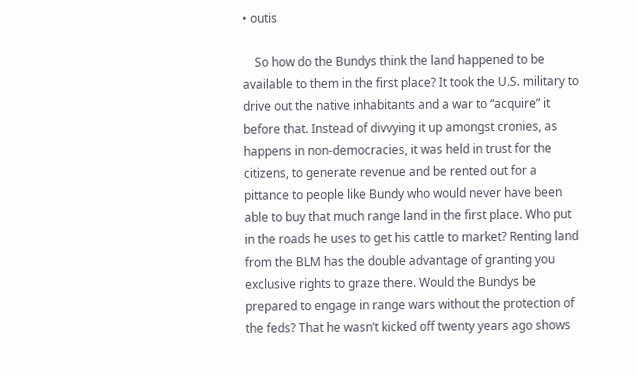• outis

    So how do the Bundys think the land happened to be available to them in the first place? It took the U.S. military to drive out the native inhabitants and a war to “acquire” it before that. Instead of divvying it up amongst cronies, as happens in non-democracies, it was held in trust for the citizens, to generate revenue and be rented out for a pittance to people like Bundy who would never have been able to buy that much range land in the first place. Who put in the roads he uses to get his cattle to market? Renting land from the BLM has the double advantage of granting you exclusive rights to graze there. Would the Bundys be prepared to engage in range wars without the protection of the feds? That he wasn’t kicked off twenty years ago shows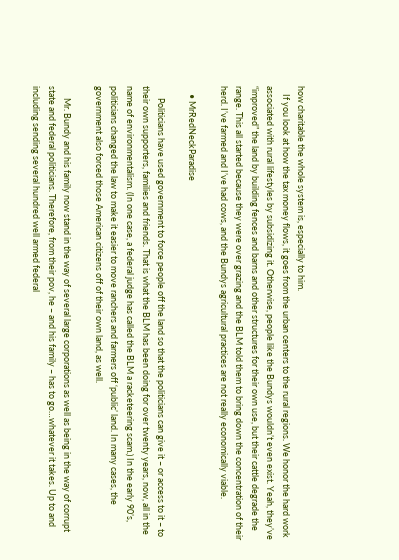how charitable the whole system is, especially to him.
    If you look at how the tax money flows, it goes from the urban centers to the rural regions. We honor the hard work associated with rural lifestyles by subsidizing it. Otherwise, people like the Bundys wouldn’t even exist. Yeah, they’ve “improved” the land by building fences and barns and other structures for their own use, but their cattle degrade the range. This all started because they were over grazing and the BLM told them to bring down the concentration of their herd. I’ve farmed and I’ve had cows, and the Bundys agricultural practices are not really economically viable.

    • MrRedNeckParadise

      Politicians have used government to force people off the land so that the politicians can give it – or access to it – to their own supporters, families and friends. That is what the BLM has been doing for over twenty years, now, all in the name of environmentalism. (In one case, a federal judge has called the BLM a racketeering scam.) In the early 90’s, politicians changed the law to make it easier to move ranchers and farmers off ‘public’ land. In many cases, the government also forced those American citizens off of their own land, as well.

      Mr. Bundy and his family now stand in the way of several large corporations as well as being in the way of corrupt state and federal politicians. Therefore, from their pov, he – and his family – has to go…whatever it takes. Up to and including sending several hundred well armed federal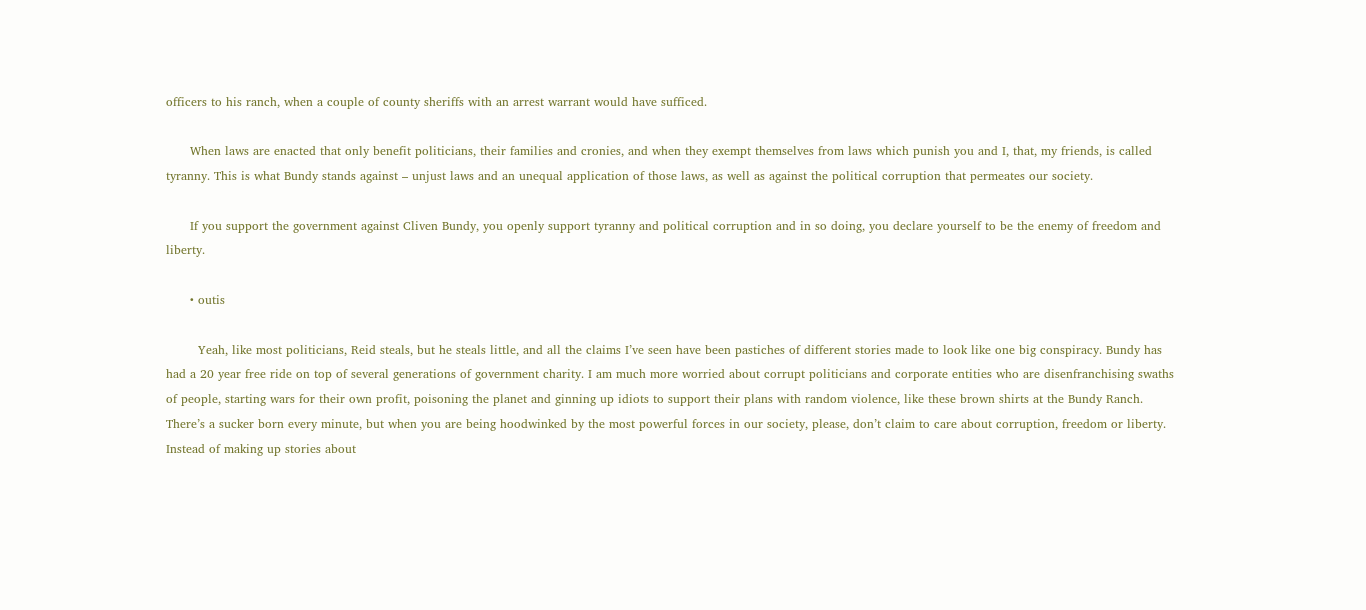officers to his ranch, when a couple of county sheriffs with an arrest warrant would have sufficed.

      When laws are enacted that only benefit politicians, their families and cronies, and when they exempt themselves from laws which punish you and I, that, my friends, is called tyranny. This is what Bundy stands against – unjust laws and an unequal application of those laws, as well as against the political corruption that permeates our society.

      If you support the government against Cliven Bundy, you openly support tyranny and political corruption and in so doing, you declare yourself to be the enemy of freedom and liberty.

      • outis

        Yeah, like most politicians, Reid steals, but he steals little, and all the claims I’ve seen have been pastiches of different stories made to look like one big conspiracy. Bundy has had a 20 year free ride on top of several generations of government charity. I am much more worried about corrupt politicians and corporate entities who are disenfranchising swaths of people, starting wars for their own profit, poisoning the planet and ginning up idiots to support their plans with random violence, like these brown shirts at the Bundy Ranch. There’s a sucker born every minute, but when you are being hoodwinked by the most powerful forces in our society, please, don’t claim to care about corruption, freedom or liberty. Instead of making up stories about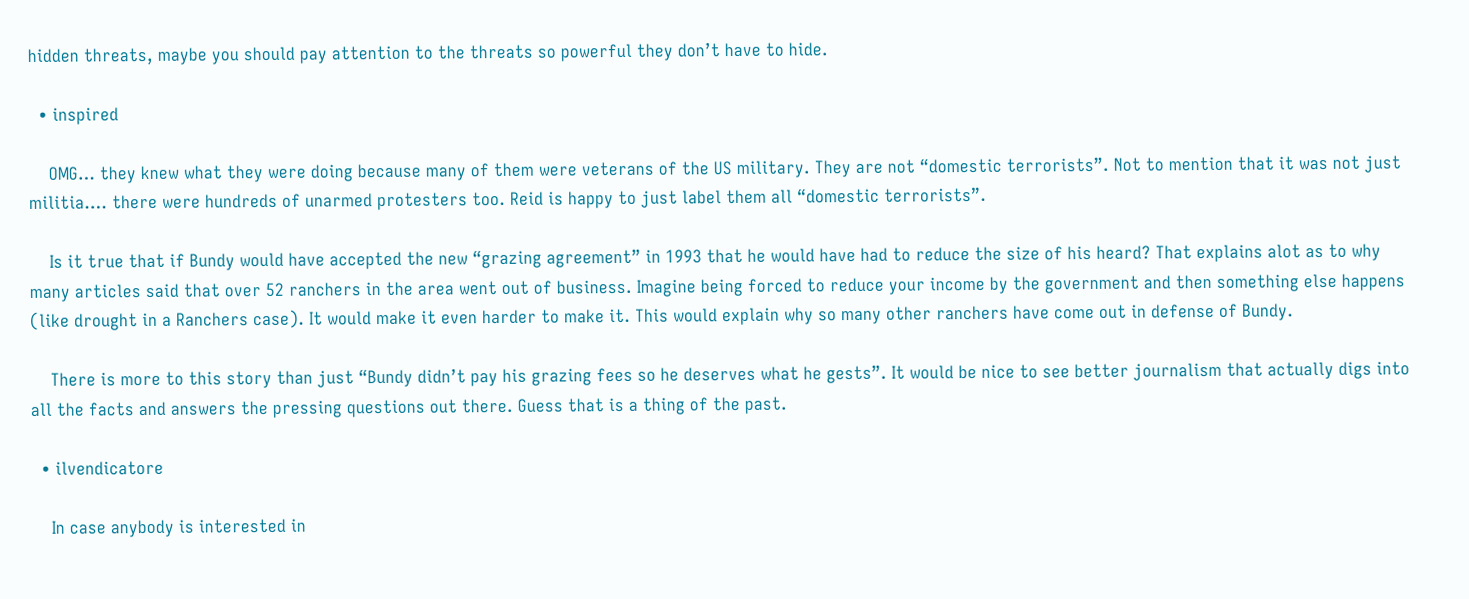hidden threats, maybe you should pay attention to the threats so powerful they don’t have to hide.

  • inspired

    OMG… they knew what they were doing because many of them were veterans of the US military. They are not “domestic terrorists”. Not to mention that it was not just militia…. there were hundreds of unarmed protesters too. Reid is happy to just label them all “domestic terrorists”.

    Is it true that if Bundy would have accepted the new “grazing agreement” in 1993 that he would have had to reduce the size of his heard? That explains alot as to why many articles said that over 52 ranchers in the area went out of business. Imagine being forced to reduce your income by the government and then something else happens (like drought in a Ranchers case). It would make it even harder to make it. This would explain why so many other ranchers have come out in defense of Bundy.

    There is more to this story than just “Bundy didn’t pay his grazing fees so he deserves what he gests”. It would be nice to see better journalism that actually digs into all the facts and answers the pressing questions out there. Guess that is a thing of the past.

  • ilvendicatore

    In case anybody is interested in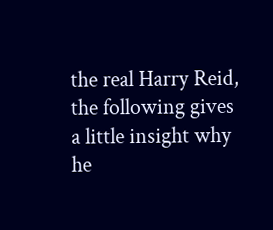the real Harry Reid, the following gives a little insight why he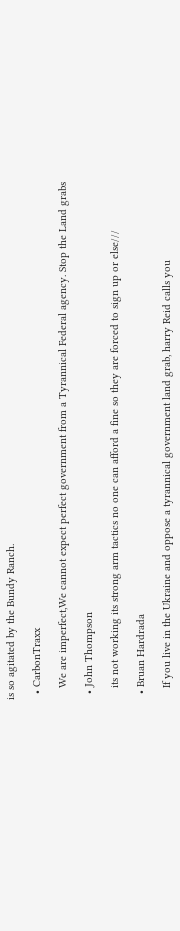is so agitated by the Bundy Ranch.

  • CarbonTraxx

    We are imperfect,We cannot expect perfect government from a Tyrannical Federal agency. Stop the Land grabs

  • John Thompson

    its not working its strong arm tactics no one can afford a fine so they are forced to sign up or else///

  • Bruan Hardrada

    If you live in the Ukraine and oppose a tyrannical government land grab, harry Reid calls you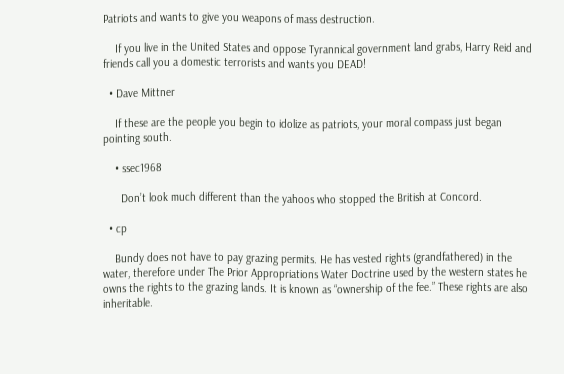Patriots and wants to give you weapons of mass destruction.

    If you live in the United States and oppose Tyrannical government land grabs, Harry Reid and friends call you a domestic terrorists and wants you DEAD!

  • Dave Mittner

    If these are the people you begin to idolize as patriots, your moral compass just began pointing south.

    • ssec1968

      Don’t look much different than the yahoos who stopped the British at Concord.

  • cp

    Bundy does not have to pay grazing permits. He has vested rights (grandfathered) in the water, therefore under The Prior Appropriations Water Doctrine used by the western states he owns the rights to the grazing lands. It is known as “ownership of the fee.” These rights are also inheritable.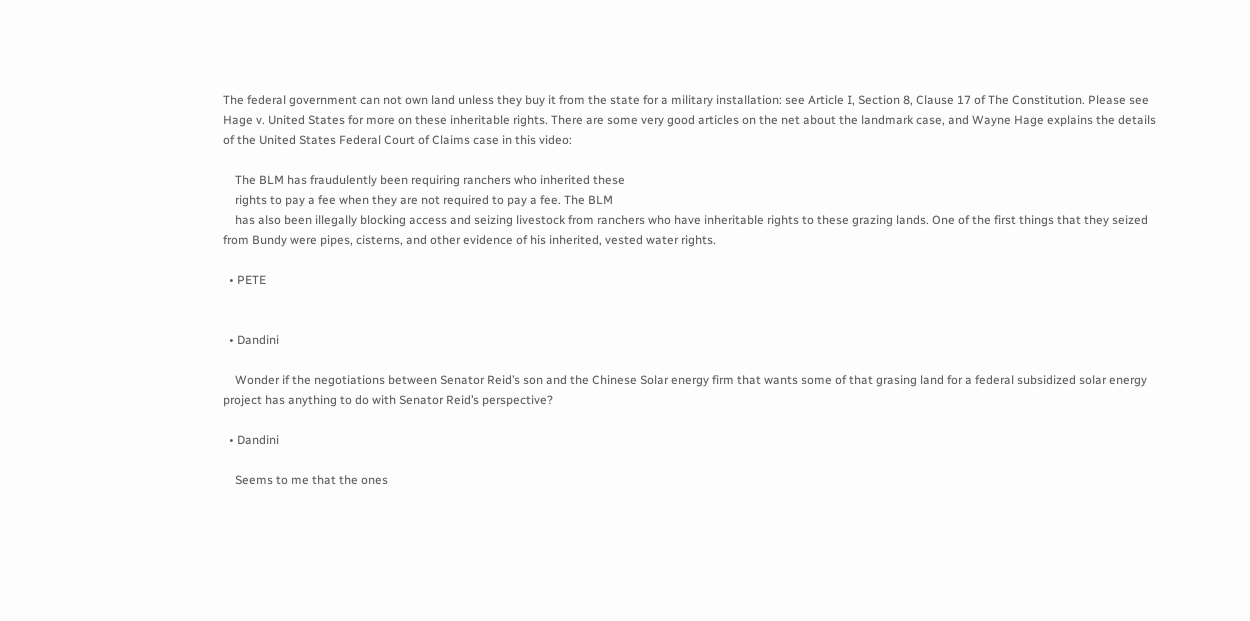The federal government can not own land unless they buy it from the state for a military installation: see Article I, Section 8, Clause 17 of The Constitution. Please see Hage v. United States for more on these inheritable rights. There are some very good articles on the net about the landmark case, and Wayne Hage explains the details of the United States Federal Court of Claims case in this video:

    The BLM has fraudulently been requiring ranchers who inherited these
    rights to pay a fee when they are not required to pay a fee. The BLM
    has also been illegally blocking access and seizing livestock from ranchers who have inheritable rights to these grazing lands. One of the first things that they seized from Bundy were pipes, cisterns, and other evidence of his inherited, vested water rights.

  • PETE


  • Dandini

    Wonder if the negotiations between Senator Reid’s son and the Chinese Solar energy firm that wants some of that grasing land for a federal subsidized solar energy project has anything to do with Senator Reid’s perspective?

  • Dandini

    Seems to me that the ones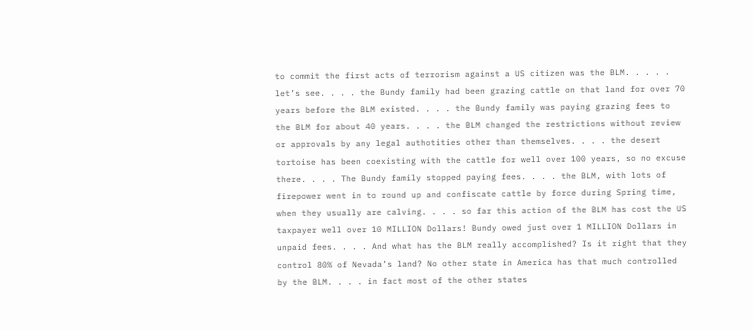to commit the first acts of terrorism against a US citizen was the BLM. . . . . let’s see. . . . the Bundy family had been grazing cattle on that land for over 70 years before the BLM existed. . . . the Bundy family was paying grazing fees to the BLM for about 40 years. . . . the BLM changed the restrictions without review or approvals by any legal authotities other than themselves. . . . the desert tortoise has been coexisting with the cattle for well over 100 years, so no excuse there. . . . The Bundy family stopped paying fees. . . . the BLM, with lots of firepower went in to round up and confiscate cattle by force during Spring time, when they usually are calving. . . . so far this action of the BLM has cost the US taxpayer well over 10 MILLION Dollars! Bundy owed just over 1 MILLION Dollars in unpaid fees. . . . And what has the BLM really accomplished? Is it right that they control 80% of Nevada’s land? No other state in America has that much controlled by the BLM. . . . in fact most of the other states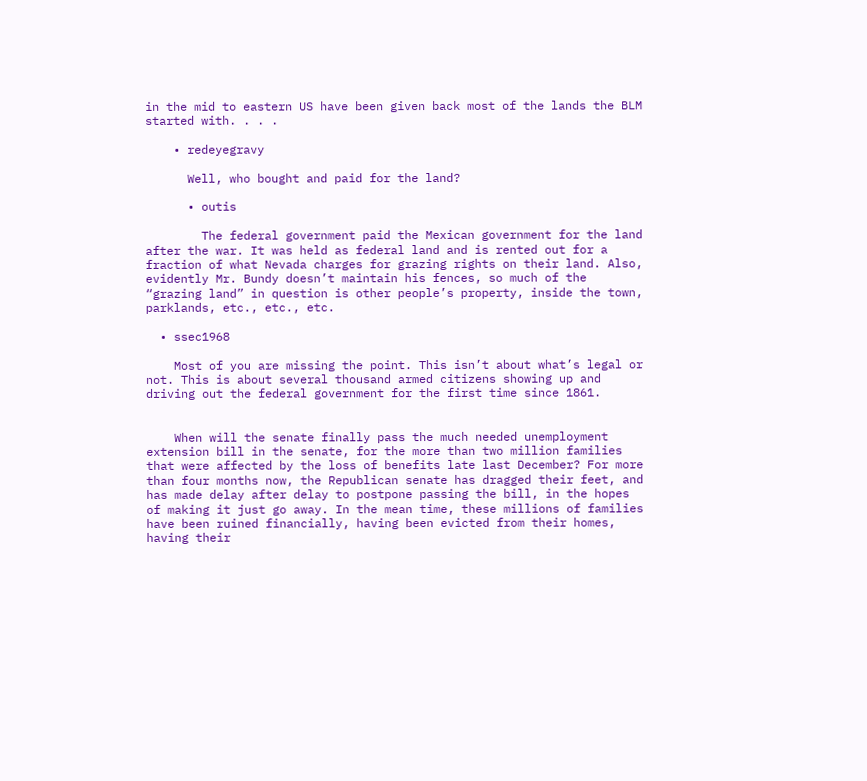in the mid to eastern US have been given back most of the lands the BLM started with. . . .

    • redeyegravy

      Well, who bought and paid for the land?

      • outis

        The federal government paid the Mexican government for the land after the war. It was held as federal land and is rented out for a fraction of what Nevada charges for grazing rights on their land. Also, evidently Mr. Bundy doesn’t maintain his fences, so much of the “grazing land” in question is other people’s property, inside the town, parklands, etc., etc., etc.

  • ssec1968

    Most of you are missing the point. This isn’t about what’s legal or not. This is about several thousand armed citizens showing up and driving out the federal government for the first time since 1861.


    When will the senate finally pass the much needed unemployment extension bill in the senate, for the more than two million families that were affected by the loss of benefits late last December? For more than four months now, the Republican senate has dragged their feet, and has made delay after delay to postpone passing the bill, in the hopes of making it just go away. In the mean time, these millions of families have been ruined financially, having been evicted from their homes, having their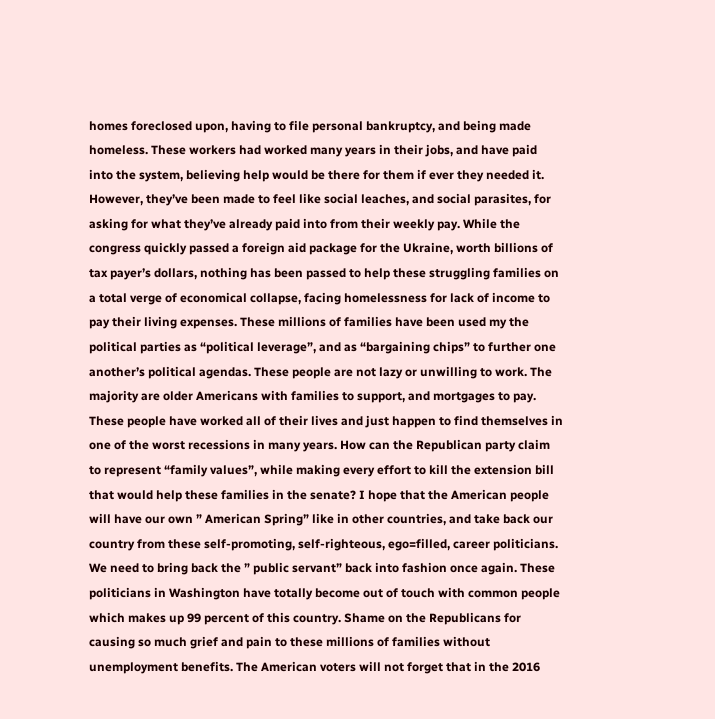homes foreclosed upon, having to file personal bankruptcy, and being made homeless. These workers had worked many years in their jobs, and have paid into the system, believing help would be there for them if ever they needed it. However, they’ve been made to feel like social leaches, and social parasites, for asking for what they’ve already paid into from their weekly pay. While the congress quickly passed a foreign aid package for the Ukraine, worth billions of tax payer’s dollars, nothing has been passed to help these struggling families on a total verge of economical collapse, facing homelessness for lack of income to pay their living expenses. These millions of families have been used my the political parties as “political leverage”, and as “bargaining chips” to further one another’s political agendas. These people are not lazy or unwilling to work. The majority are older Americans with families to support, and mortgages to pay. These people have worked all of their lives and just happen to find themselves in one of the worst recessions in many years. How can the Republican party claim to represent “family values”, while making every effort to kill the extension bill that would help these families in the senate? I hope that the American people will have our own ” American Spring” like in other countries, and take back our country from these self-promoting, self-righteous, ego=filled, career politicians. We need to bring back the ” public servant” back into fashion once again. These politicians in Washington have totally become out of touch with common people which makes up 99 percent of this country. Shame on the Republicans for causing so much grief and pain to these millions of families without unemployment benefits. The American voters will not forget that in the 2016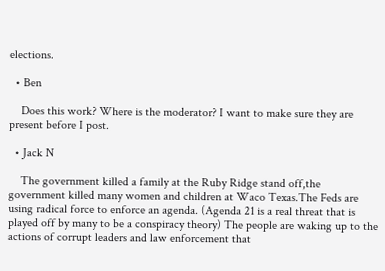elections.

  • Ben

    Does this work? Where is the moderator? I want to make sure they are present before I post.

  • Jack N

    The government killed a family at the Ruby Ridge stand off,the government killed many women and children at Waco Texas.The Feds are using radical force to enforce an agenda. (Agenda 21 is a real threat that is played off by many to be a conspiracy theory) The people are waking up to the actions of corrupt leaders and law enforcement that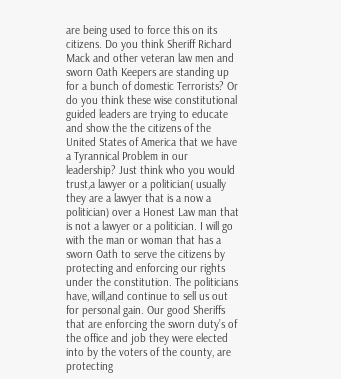are being used to force this on its citizens. Do you think Sheriff Richard Mack and other veteran law men and sworn Oath Keepers are standing up for a bunch of domestic Terrorists? Or do you think these wise constitutional guided leaders are trying to educate and show the the citizens of the United States of America that we have a Tyrannical Problem in our leadership? Just think who you would trust,a lawyer or a politician( usually they are a lawyer that is a now a politician) over a Honest Law man that is not a lawyer or a politician. I will go with the man or woman that has a sworn Oath to serve the citizens by protecting and enforcing our rights under the constitution. The politicians have, will,and continue to sell us out for personal gain. Our good Sheriffs that are enforcing the sworn duty’s of the office and job they were elected into by the voters of the county, are protecting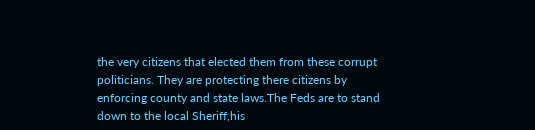the very citizens that elected them from these corrupt politicians. They are protecting there citizens by enforcing county and state laws.The Feds are to stand down to the local Sheriff,his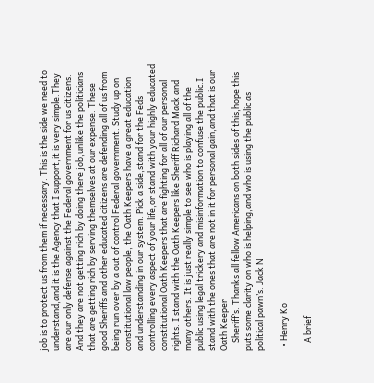job is to protect us from them if necessary. This is the side we need to understand,and it is the Agency that I support,it is very simple.They are our only defense against the Federal government for us citizens. And they are not getting rich by doing there job,unlike the politicians that are getting rich by serving themselves at our expense. These good Sheriffs and other educated citizens are defending all of us from being run over by a out of control Federal government. Study up on constitutional law people, the Oath Keepers have a great education and understanding in our system. Pick a side,stand for the Feds controlling every aspect of your life,or stand with your highly educated constitutional Oath Keepers that are fighting for all of our personal rights. I stand with the Oath Keepers like Sheriff Richard Mack and many others. It is just really simple to see who is playing all of the public using legal trickery and misinformation to confuse the public.I stand with the ones that are not in it for personal gain,and that is our Oath Keeper
    Sheriff’s. Thanks all fellow Americans on both sides of this,hope this puts some clarity on who is helping,and who is using the public as political pawn’s. Jack N

  • Henry Ko

    A brief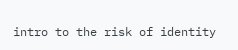intro to the risk of identity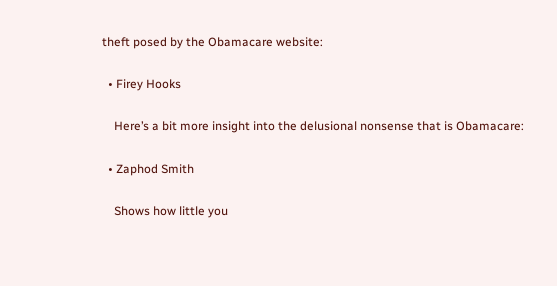theft posed by the Obamacare website:

  • Firey Hooks

    Here’s a bit more insight into the delusional nonsense that is Obamacare:

  • Zaphod Smith

    Shows how little you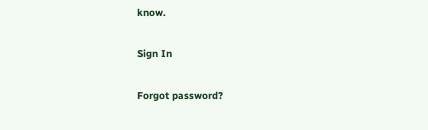know.

Sign In

Forgot password?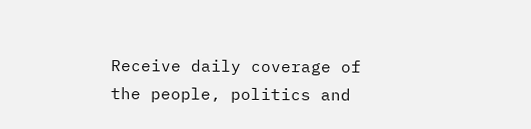Receive daily coverage of the people, politics and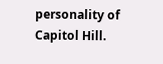personality of Capitol Hill.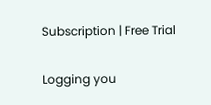Subscription | Free Trial

Logging you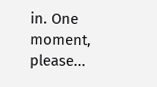in. One moment, please...